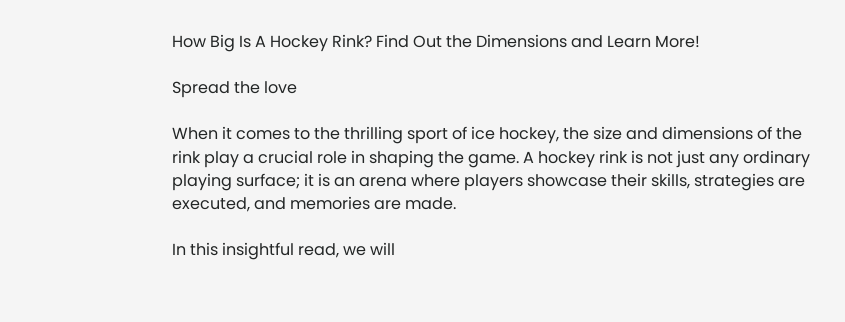How Big Is A Hockey Rink? Find Out the Dimensions and Learn More!

Spread the love

When it comes to the thrilling sport of ice hockey, the size and dimensions of the rink play a crucial role in shaping the game. A hockey rink is not just any ordinary playing surface; it is an arena where players showcase their skills, strategies are executed, and memories are made.

In this insightful read, we will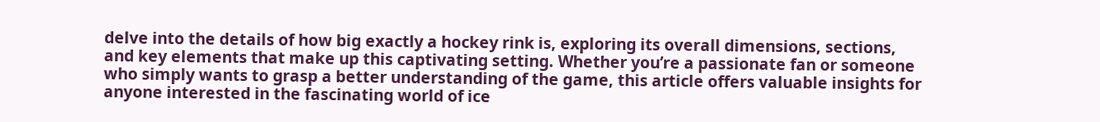delve into the details of how big exactly a hockey rink is, exploring its overall dimensions, sections, and key elements that make up this captivating setting. Whether you’re a passionate fan or someone who simply wants to grasp a better understanding of the game, this article offers valuable insights for anyone interested in the fascinating world of ice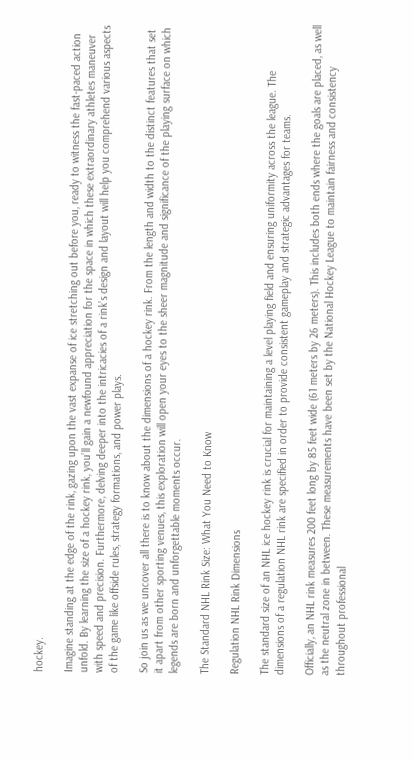hockey.

Imagine standing at the edge of the rink, gazing upon the vast expanse of ice stretching out before you, ready to witness the fast-paced action unfold. By learning the size of a hockey rink, you’ll gain a newfound appreciation for the space in which these extraordinary athletes maneuver with speed and precision. Furthermore, delving deeper into the intricacies of a rink’s design and layout will help you comprehend various aspects of the game like offside rules, strategy formations, and power plays.

So join us as we uncover all there is to know about the dimensions of a hockey rink. From the length and width to the distinct features that set it apart from other sporting venues, this exploration will open your eyes to the sheer magnitude and significance of the playing surface on which legends are born and unforgettable moments occur.

The Standard NHL Rink Size: What You Need to Know

Regulation NHL Rink Dimensions

The standard size of an NHL ice hockey rink is crucial for maintaining a level playing field and ensuring uniformity across the league. The dimensions of a regulation NHL rink are specified in order to provide consistent gameplay and strategic advantages for teams.

Officially, an NHL rink measures 200 feet long by 85 feet wide (61 meters by 26 meters). This includes both ends where the goals are placed, as well as the neutral zone in between. These measurements have been set by the National Hockey League to maintain fairness and consistency throughout professional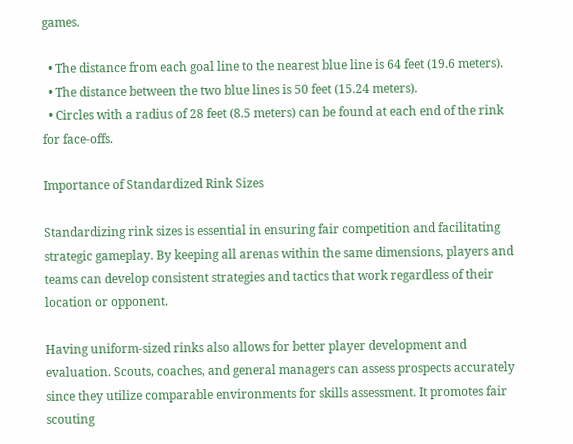games.

  • The distance from each goal line to the nearest blue line is 64 feet (19.6 meters).
  • The distance between the two blue lines is 50 feet (15.24 meters).
  • Circles with a radius of 28 feet (8.5 meters) can be found at each end of the rink for face-offs.

Importance of Standardized Rink Sizes

Standardizing rink sizes is essential in ensuring fair competition and facilitating strategic gameplay. By keeping all arenas within the same dimensions, players and teams can develop consistent strategies and tactics that work regardless of their location or opponent.

Having uniform-sized rinks also allows for better player development and evaluation. Scouts, coaches, and general managers can assess prospects accurately since they utilize comparable environments for skills assessment. It promotes fair scouting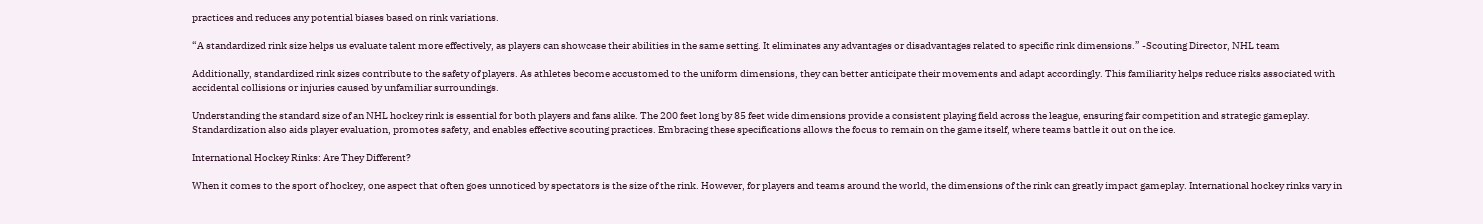practices and reduces any potential biases based on rink variations.

“A standardized rink size helps us evaluate talent more effectively, as players can showcase their abilities in the same setting. It eliminates any advantages or disadvantages related to specific rink dimensions.” -Scouting Director, NHL team

Additionally, standardized rink sizes contribute to the safety of players. As athletes become accustomed to the uniform dimensions, they can better anticipate their movements and adapt accordingly. This familiarity helps reduce risks associated with accidental collisions or injuries caused by unfamiliar surroundings.

Understanding the standard size of an NHL hockey rink is essential for both players and fans alike. The 200 feet long by 85 feet wide dimensions provide a consistent playing field across the league, ensuring fair competition and strategic gameplay. Standardization also aids player evaluation, promotes safety, and enables effective scouting practices. Embracing these specifications allows the focus to remain on the game itself, where teams battle it out on the ice.

International Hockey Rinks: Are They Different?

When it comes to the sport of hockey, one aspect that often goes unnoticed by spectators is the size of the rink. However, for players and teams around the world, the dimensions of the rink can greatly impact gameplay. International hockey rinks vary in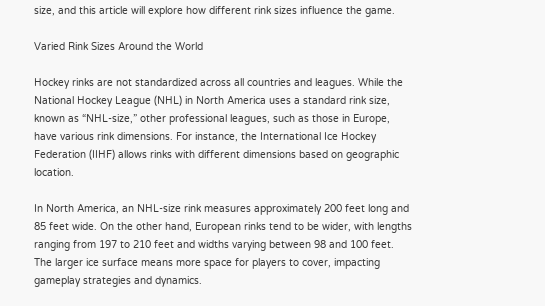size, and this article will explore how different rink sizes influence the game.

Varied Rink Sizes Around the World

Hockey rinks are not standardized across all countries and leagues. While the National Hockey League (NHL) in North America uses a standard rink size, known as “NHL-size,” other professional leagues, such as those in Europe, have various rink dimensions. For instance, the International Ice Hockey Federation (IIHF) allows rinks with different dimensions based on geographic location.

In North America, an NHL-size rink measures approximately 200 feet long and 85 feet wide. On the other hand, European rinks tend to be wider, with lengths ranging from 197 to 210 feet and widths varying between 98 and 100 feet. The larger ice surface means more space for players to cover, impacting gameplay strategies and dynamics.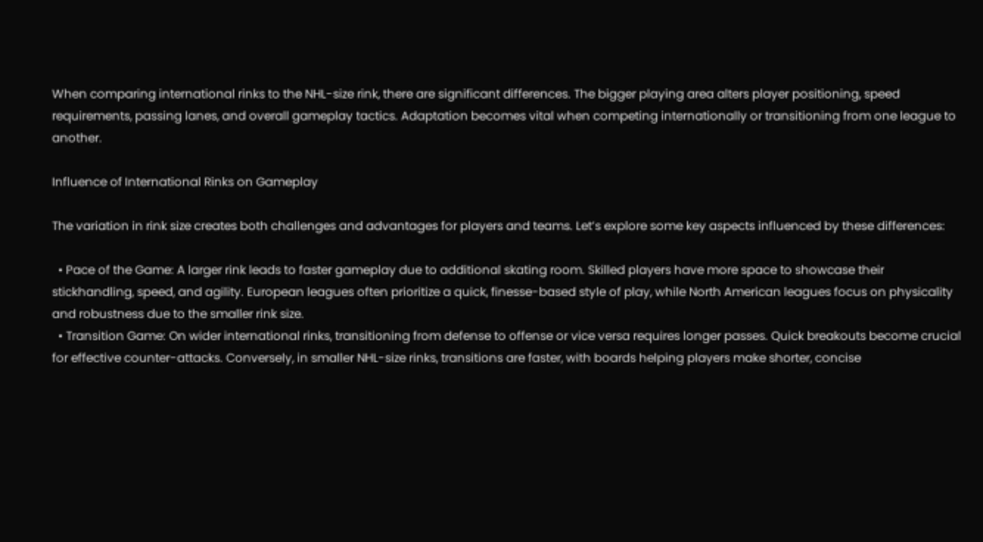When comparing international rinks to the NHL-size rink, there are significant differences. The bigger playing area alters player positioning, speed requirements, passing lanes, and overall gameplay tactics. Adaptation becomes vital when competing internationally or transitioning from one league to another.

Influence of International Rinks on Gameplay

The variation in rink size creates both challenges and advantages for players and teams. Let’s explore some key aspects influenced by these differences:

  • Pace of the Game: A larger rink leads to faster gameplay due to additional skating room. Skilled players have more space to showcase their stickhandling, speed, and agility. European leagues often prioritize a quick, finesse-based style of play, while North American leagues focus on physicality and robustness due to the smaller rink size.
  • Transition Game: On wider international rinks, transitioning from defense to offense or vice versa requires longer passes. Quick breakouts become crucial for effective counter-attacks. Conversely, in smaller NHL-size rinks, transitions are faster, with boards helping players make shorter, concise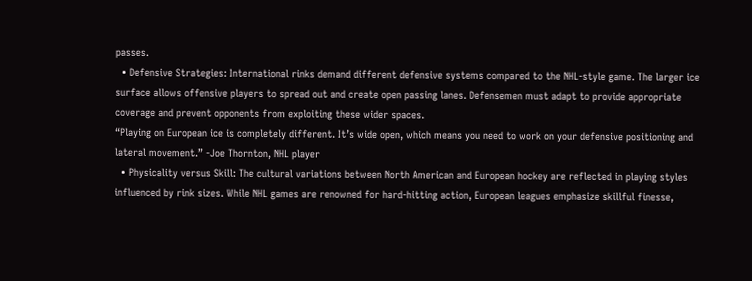passes.
  • Defensive Strategies: International rinks demand different defensive systems compared to the NHL-style game. The larger ice surface allows offensive players to spread out and create open passing lanes. Defensemen must adapt to provide appropriate coverage and prevent opponents from exploiting these wider spaces.
“Playing on European ice is completely different. It’s wide open, which means you need to work on your defensive positioning and lateral movement.” -Joe Thornton, NHL player
  • Physicality versus Skill: The cultural variations between North American and European hockey are reflected in playing styles influenced by rink sizes. While NHL games are renowned for hard-hitting action, European leagues emphasize skillful finesse,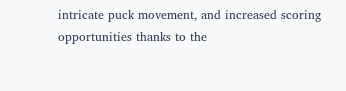intricate puck movement, and increased scoring opportunities thanks to the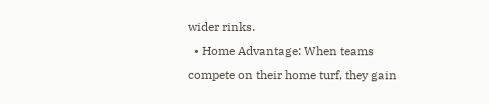wider rinks.
  • Home Advantage: When teams compete on their home turf, they gain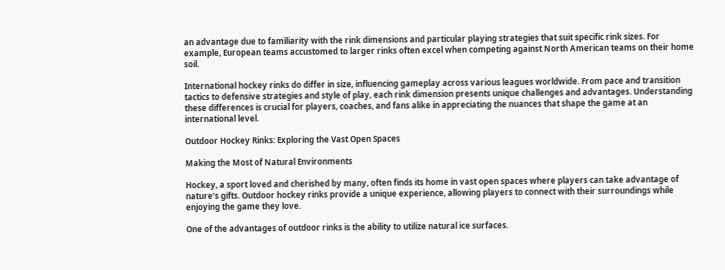an advantage due to familiarity with the rink dimensions and particular playing strategies that suit specific rink sizes. For example, European teams accustomed to larger rinks often excel when competing against North American teams on their home soil.

International hockey rinks do differ in size, influencing gameplay across various leagues worldwide. From pace and transition tactics to defensive strategies and style of play, each rink dimension presents unique challenges and advantages. Understanding these differences is crucial for players, coaches, and fans alike in appreciating the nuances that shape the game at an international level.

Outdoor Hockey Rinks: Exploring the Vast Open Spaces

Making the Most of Natural Environments

Hockey, a sport loved and cherished by many, often finds its home in vast open spaces where players can take advantage of nature’s gifts. Outdoor hockey rinks provide a unique experience, allowing players to connect with their surroundings while enjoying the game they love.

One of the advantages of outdoor rinks is the ability to utilize natural ice surfaces.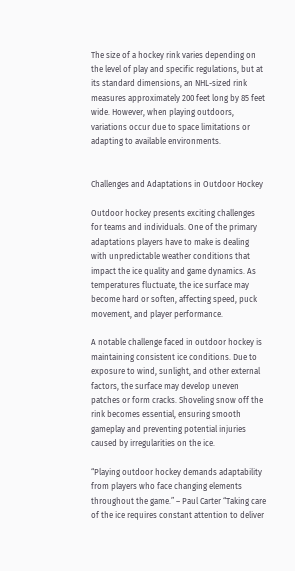The size of a hockey rink varies depending on the level of play and specific regulations, but at its standard dimensions, an NHL-sized rink measures approximately 200 feet long by 85 feet wide. However, when playing outdoors, variations occur due to space limitations or adapting to available environments.


Challenges and Adaptations in Outdoor Hockey

Outdoor hockey presents exciting challenges for teams and individuals. One of the primary adaptations players have to make is dealing with unpredictable weather conditions that impact the ice quality and game dynamics. As temperatures fluctuate, the ice surface may become hard or soften, affecting speed, puck movement, and player performance.

A notable challenge faced in outdoor hockey is maintaining consistent ice conditions. Due to exposure to wind, sunlight, and other external factors, the surface may develop uneven patches or form cracks. Shoveling snow off the rink becomes essential, ensuring smooth gameplay and preventing potential injuries caused by irregularities on the ice.

“Playing outdoor hockey demands adaptability from players who face changing elements throughout the game.” – Paul Carter “Taking care of the ice requires constant attention to deliver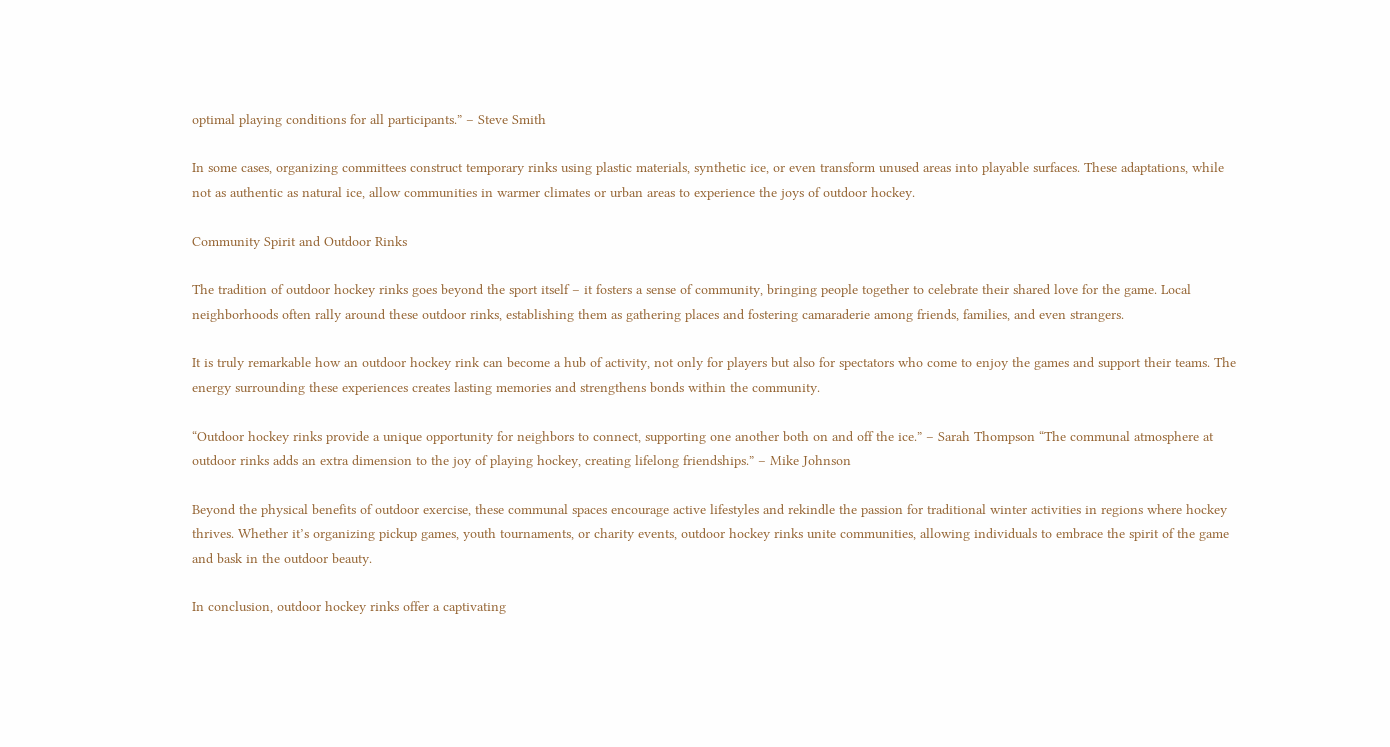optimal playing conditions for all participants.” – Steve Smith

In some cases, organizing committees construct temporary rinks using plastic materials, synthetic ice, or even transform unused areas into playable surfaces. These adaptations, while not as authentic as natural ice, allow communities in warmer climates or urban areas to experience the joys of outdoor hockey.

Community Spirit and Outdoor Rinks

The tradition of outdoor hockey rinks goes beyond the sport itself – it fosters a sense of community, bringing people together to celebrate their shared love for the game. Local neighborhoods often rally around these outdoor rinks, establishing them as gathering places and fostering camaraderie among friends, families, and even strangers.

It is truly remarkable how an outdoor hockey rink can become a hub of activity, not only for players but also for spectators who come to enjoy the games and support their teams. The energy surrounding these experiences creates lasting memories and strengthens bonds within the community.

“Outdoor hockey rinks provide a unique opportunity for neighbors to connect, supporting one another both on and off the ice.” – Sarah Thompson “The communal atmosphere at outdoor rinks adds an extra dimension to the joy of playing hockey, creating lifelong friendships.” – Mike Johnson

Beyond the physical benefits of outdoor exercise, these communal spaces encourage active lifestyles and rekindle the passion for traditional winter activities in regions where hockey thrives. Whether it’s organizing pickup games, youth tournaments, or charity events, outdoor hockey rinks unite communities, allowing individuals to embrace the spirit of the game and bask in the outdoor beauty.

In conclusion, outdoor hockey rinks offer a captivating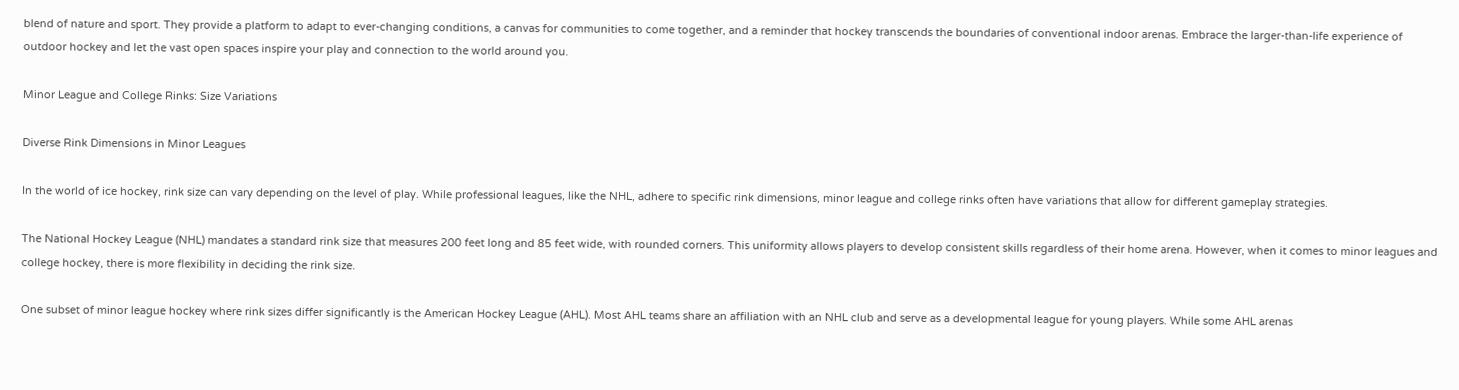blend of nature and sport. They provide a platform to adapt to ever-changing conditions, a canvas for communities to come together, and a reminder that hockey transcends the boundaries of conventional indoor arenas. Embrace the larger-than-life experience of outdoor hockey and let the vast open spaces inspire your play and connection to the world around you.

Minor League and College Rinks: Size Variations

Diverse Rink Dimensions in Minor Leagues

In the world of ice hockey, rink size can vary depending on the level of play. While professional leagues, like the NHL, adhere to specific rink dimensions, minor league and college rinks often have variations that allow for different gameplay strategies.

The National Hockey League (NHL) mandates a standard rink size that measures 200 feet long and 85 feet wide, with rounded corners. This uniformity allows players to develop consistent skills regardless of their home arena. However, when it comes to minor leagues and college hockey, there is more flexibility in deciding the rink size.

One subset of minor league hockey where rink sizes differ significantly is the American Hockey League (AHL). Most AHL teams share an affiliation with an NHL club and serve as a developmental league for young players. While some AHL arenas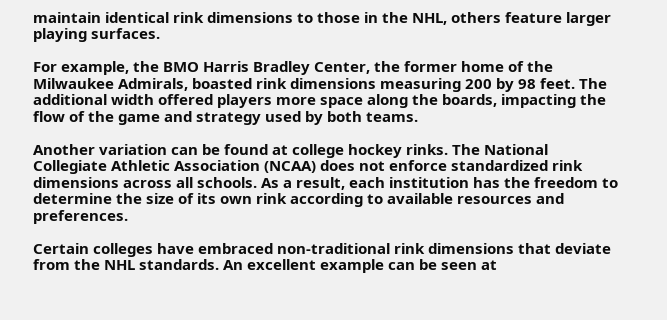maintain identical rink dimensions to those in the NHL, others feature larger playing surfaces.

For example, the BMO Harris Bradley Center, the former home of the Milwaukee Admirals, boasted rink dimensions measuring 200 by 98 feet. The additional width offered players more space along the boards, impacting the flow of the game and strategy used by both teams.

Another variation can be found at college hockey rinks. The National Collegiate Athletic Association (NCAA) does not enforce standardized rink dimensions across all schools. As a result, each institution has the freedom to determine the size of its own rink according to available resources and preferences.

Certain colleges have embraced non-traditional rink dimensions that deviate from the NHL standards. An excellent example can be seen at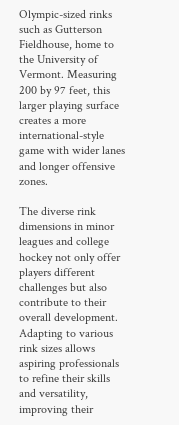Olympic-sized rinks such as Gutterson Fieldhouse, home to the University of Vermont. Measuring 200 by 97 feet, this larger playing surface creates a more international-style game with wider lanes and longer offensive zones.

The diverse rink dimensions in minor leagues and college hockey not only offer players different challenges but also contribute to their overall development. Adapting to various rink sizes allows aspiring professionals to refine their skills and versatility, improving their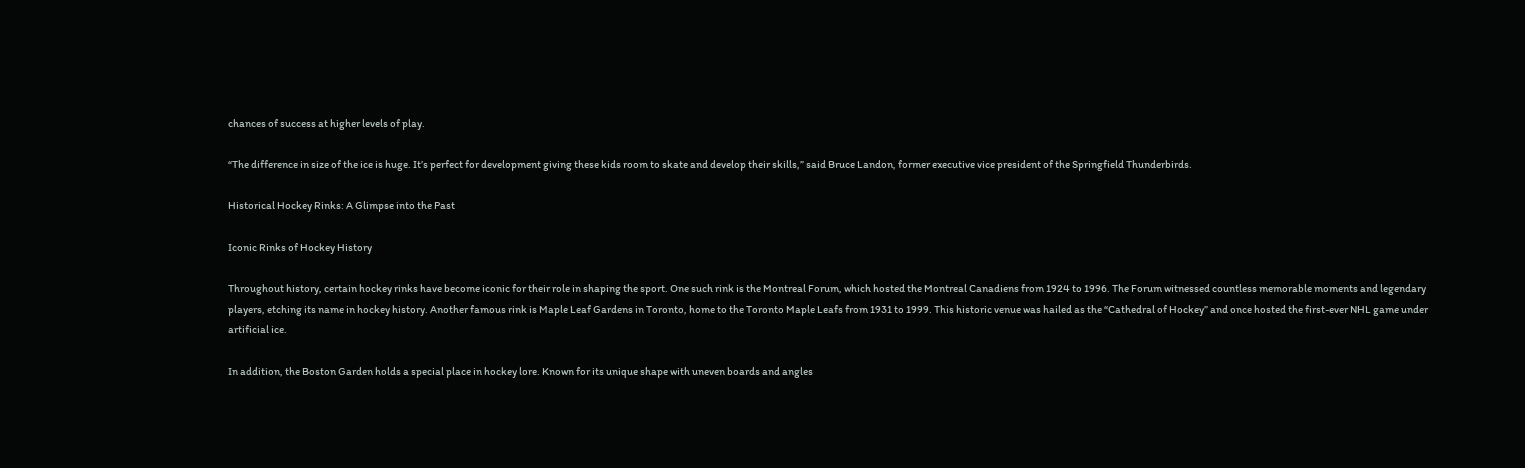chances of success at higher levels of play.

“The difference in size of the ice is huge. It’s perfect for development giving these kids room to skate and develop their skills,” said Bruce Landon, former executive vice president of the Springfield Thunderbirds.

Historical Hockey Rinks: A Glimpse into the Past

Iconic Rinks of Hockey History

Throughout history, certain hockey rinks have become iconic for their role in shaping the sport. One such rink is the Montreal Forum, which hosted the Montreal Canadiens from 1924 to 1996. The Forum witnessed countless memorable moments and legendary players, etching its name in hockey history. Another famous rink is Maple Leaf Gardens in Toronto, home to the Toronto Maple Leafs from 1931 to 1999. This historic venue was hailed as the “Cathedral of Hockey” and once hosted the first-ever NHL game under artificial ice.

In addition, the Boston Garden holds a special place in hockey lore. Known for its unique shape with uneven boards and angles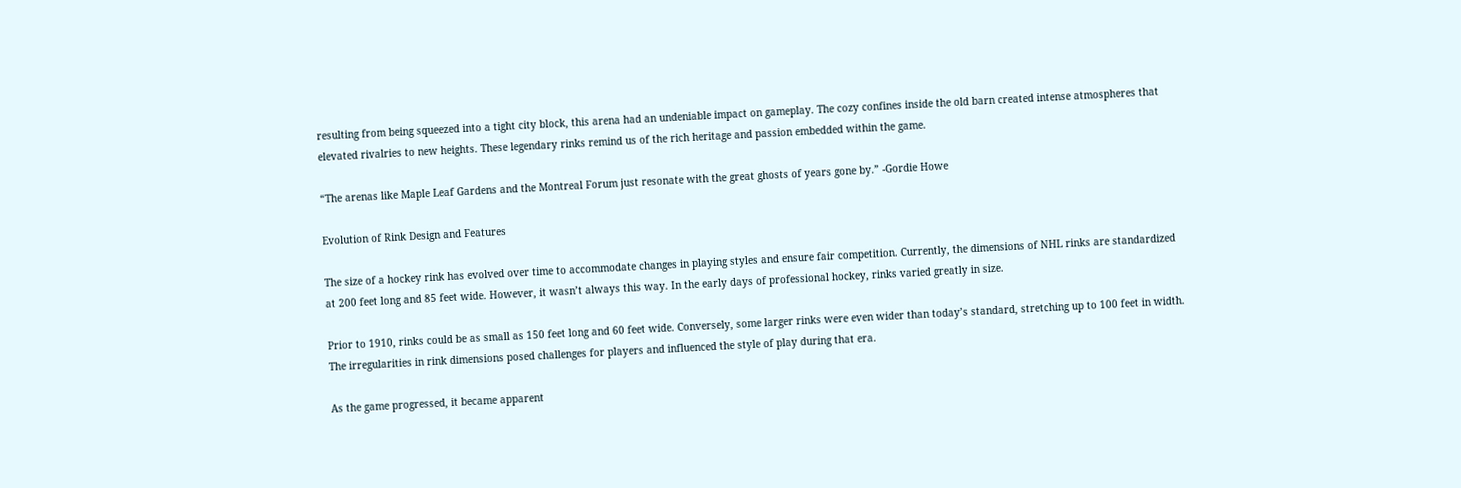resulting from being squeezed into a tight city block, this arena had an undeniable impact on gameplay. The cozy confines inside the old barn created intense atmospheres that elevated rivalries to new heights. These legendary rinks remind us of the rich heritage and passion embedded within the game.

“The arenas like Maple Leaf Gardens and the Montreal Forum just resonate with the great ghosts of years gone by.” -Gordie Howe

Evolution of Rink Design and Features

The size of a hockey rink has evolved over time to accommodate changes in playing styles and ensure fair competition. Currently, the dimensions of NHL rinks are standardized at 200 feet long and 85 feet wide. However, it wasn’t always this way. In the early days of professional hockey, rinks varied greatly in size.

Prior to 1910, rinks could be as small as 150 feet long and 60 feet wide. Conversely, some larger rinks were even wider than today’s standard, stretching up to 100 feet in width. The irregularities in rink dimensions posed challenges for players and influenced the style of play during that era.

As the game progressed, it became apparent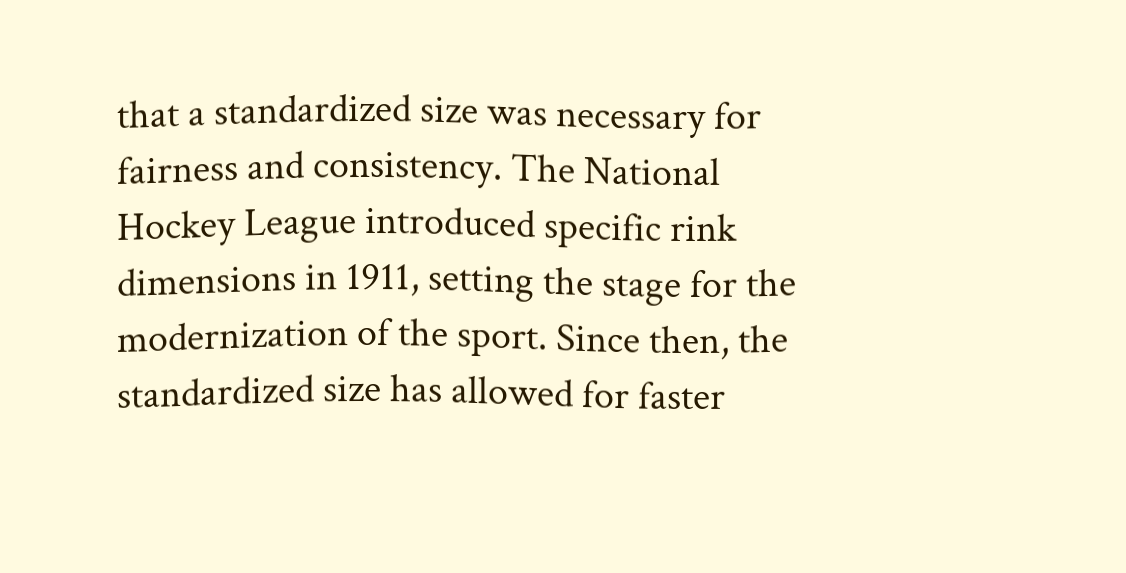that a standardized size was necessary for fairness and consistency. The National Hockey League introduced specific rink dimensions in 1911, setting the stage for the modernization of the sport. Since then, the standardized size has allowed for faster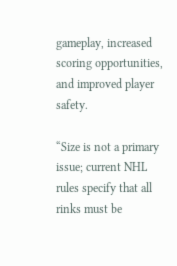gameplay, increased scoring opportunities, and improved player safety.

“Size is not a primary issue; current NHL rules specify that all rinks must be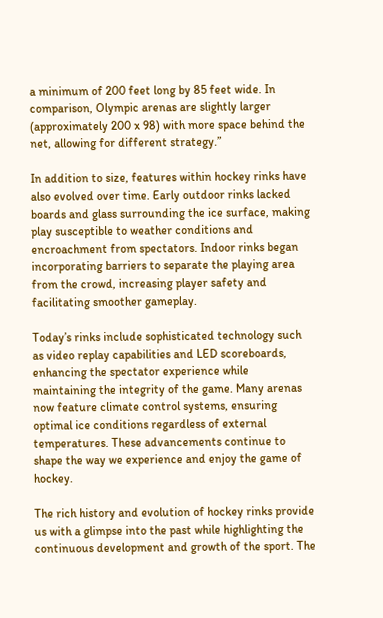a minimum of 200 feet long by 85 feet wide. In comparison, Olympic arenas are slightly larger (approximately 200 x 98) with more space behind the net, allowing for different strategy.”

In addition to size, features within hockey rinks have also evolved over time. Early outdoor rinks lacked boards and glass surrounding the ice surface, making play susceptible to weather conditions and encroachment from spectators. Indoor rinks began incorporating barriers to separate the playing area from the crowd, increasing player safety and facilitating smoother gameplay.

Today’s rinks include sophisticated technology such as video replay capabilities and LED scoreboards, enhancing the spectator experience while maintaining the integrity of the game. Many arenas now feature climate control systems, ensuring optimal ice conditions regardless of external temperatures. These advancements continue to shape the way we experience and enjoy the game of hockey.

The rich history and evolution of hockey rinks provide us with a glimpse into the past while highlighting the continuous development and growth of the sport. The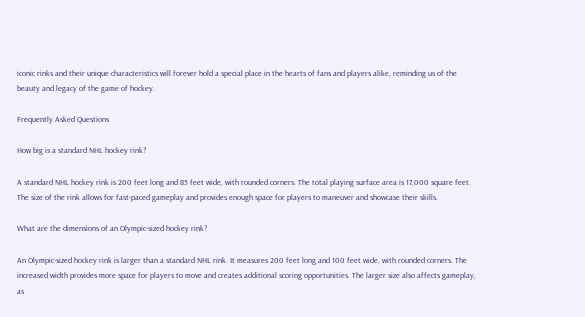iconic rinks and their unique characteristics will forever hold a special place in the hearts of fans and players alike, reminding us of the beauty and legacy of the game of hockey.

Frequently Asked Questions

How big is a standard NHL hockey rink?

A standard NHL hockey rink is 200 feet long and 85 feet wide, with rounded corners. The total playing surface area is 17,000 square feet. The size of the rink allows for fast-paced gameplay and provides enough space for players to maneuver and showcase their skills.

What are the dimensions of an Olympic-sized hockey rink?

An Olympic-sized hockey rink is larger than a standard NHL rink. It measures 200 feet long and 100 feet wide, with rounded corners. The increased width provides more space for players to move and creates additional scoring opportunities. The larger size also affects gameplay, as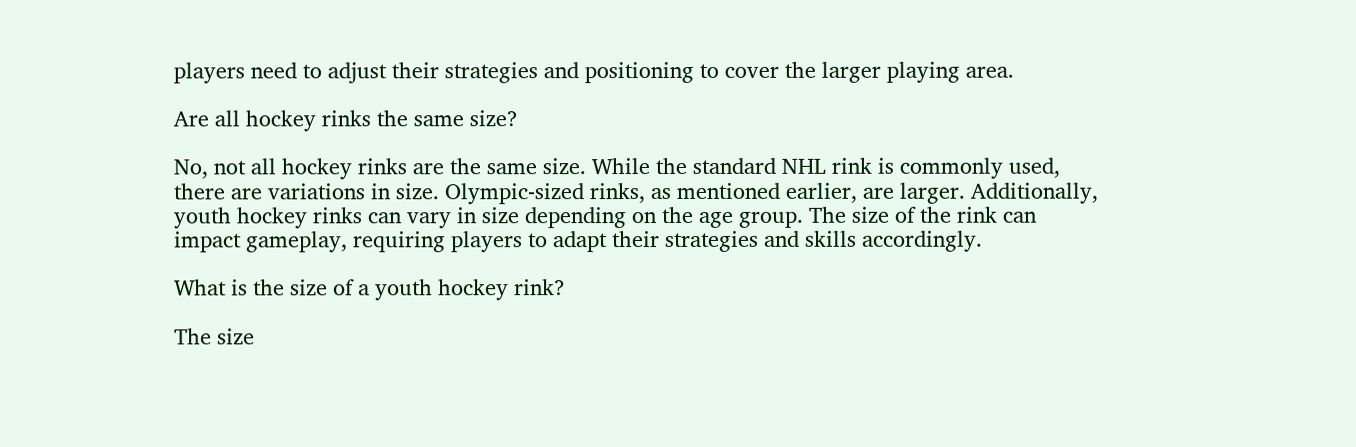players need to adjust their strategies and positioning to cover the larger playing area.

Are all hockey rinks the same size?

No, not all hockey rinks are the same size. While the standard NHL rink is commonly used, there are variations in size. Olympic-sized rinks, as mentioned earlier, are larger. Additionally, youth hockey rinks can vary in size depending on the age group. The size of the rink can impact gameplay, requiring players to adapt their strategies and skills accordingly.

What is the size of a youth hockey rink?

The size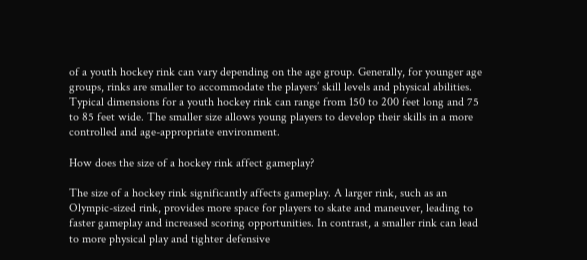of a youth hockey rink can vary depending on the age group. Generally, for younger age groups, rinks are smaller to accommodate the players’ skill levels and physical abilities. Typical dimensions for a youth hockey rink can range from 150 to 200 feet long and 75 to 85 feet wide. The smaller size allows young players to develop their skills in a more controlled and age-appropriate environment.

How does the size of a hockey rink affect gameplay?

The size of a hockey rink significantly affects gameplay. A larger rink, such as an Olympic-sized rink, provides more space for players to skate and maneuver, leading to faster gameplay and increased scoring opportunities. In contrast, a smaller rink can lead to more physical play and tighter defensive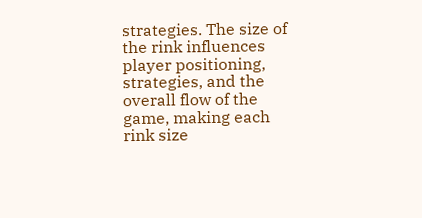strategies. The size of the rink influences player positioning, strategies, and the overall flow of the game, making each rink size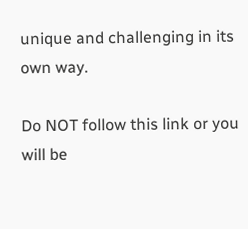unique and challenging in its own way.

Do NOT follow this link or you will be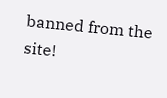banned from the site!